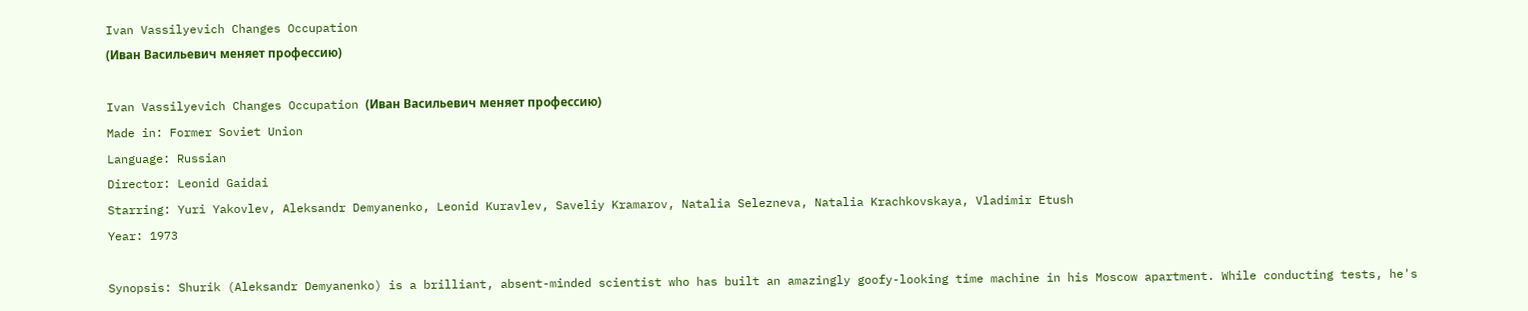Ivan Vassilyevich Changes Occupation
(Иван Васильевич меняет профессию)

Ivan Vassilyevich Changes Occupation (Иван Васильевич меняет профессию)
Made in: Former Soviet Union
Language: Russian
Director: Leonid Gaidai
Starring: Yuri Yakovlev, Aleksandr Demyanenko, Leonid Kuravlev, Saveliy Kramarov, Natalia Selezneva, Natalia Krachkovskaya, Vladimir Etush
Year: 1973

Synopsis: Shurik (Aleksandr Demyanenko) is a brilliant, absent-minded scientist who has built an amazingly goofy-looking time machine in his Moscow apartment. While conducting tests, he's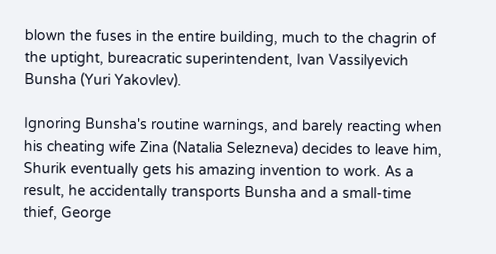blown the fuses in the entire building, much to the chagrin of the uptight, bureacratic superintendent, Ivan Vassilyevich Bunsha (Yuri Yakovlev).

Ignoring Bunsha's routine warnings, and barely reacting when his cheating wife Zina (Natalia Selezneva) decides to leave him, Shurik eventually gets his amazing invention to work. As a result, he accidentally transports Bunsha and a small-time thief, George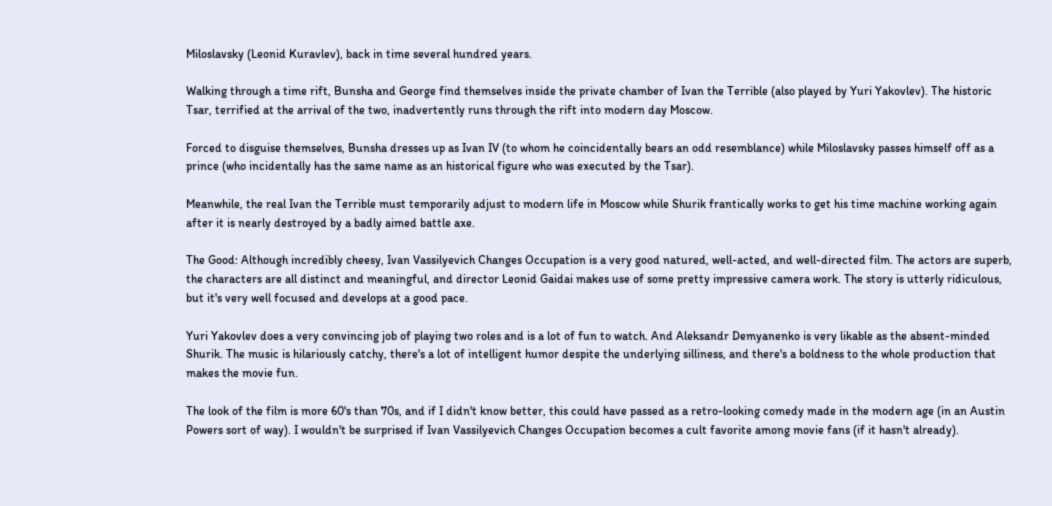Miloslavsky (Leonid Kuravlev), back in time several hundred years.

Walking through a time rift, Bunsha and George find themselves inside the private chamber of Ivan the Terrible (also played by Yuri Yakovlev). The historic Tsar, terrified at the arrival of the two, inadvertently runs through the rift into modern day Moscow.

Forced to disguise themselves, Bunsha dresses up as Ivan IV (to whom he coincidentally bears an odd resemblance) while Miloslavsky passes himself off as a prince (who incidentally has the same name as an historical figure who was executed by the Tsar).

Meanwhile, the real Ivan the Terrible must temporarily adjust to modern life in Moscow while Shurik frantically works to get his time machine working again after it is nearly destroyed by a badly aimed battle axe.

The Good: Although incredibly cheesy, Ivan Vassilyevich Changes Occupation is a very good natured, well-acted, and well-directed film. The actors are superb, the characters are all distinct and meaningful, and director Leonid Gaidai makes use of some pretty impressive camera work. The story is utterly ridiculous, but it's very well focused and develops at a good pace.

Yuri Yakovlev does a very convincing job of playing two roles and is a lot of fun to watch. And Aleksandr Demyanenko is very likable as the absent-minded Shurik. The music is hilariously catchy, there's a lot of intelligent humor despite the underlying silliness, and there's a boldness to the whole production that makes the movie fun.

The look of the film is more 60's than 70s, and if I didn't know better, this could have passed as a retro-looking comedy made in the modern age (in an Austin Powers sort of way). I wouldn't be surprised if Ivan Vassilyevich Changes Occupation becomes a cult favorite among movie fans (if it hasn't already).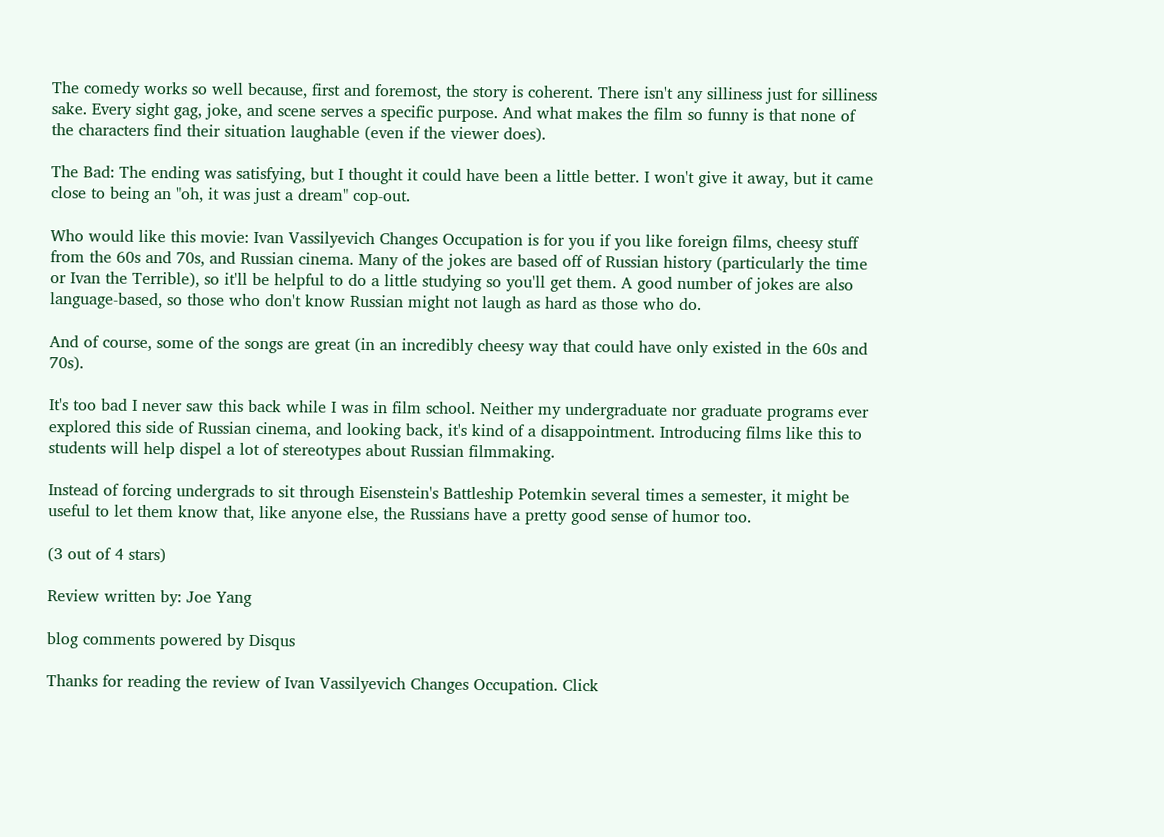The comedy works so well because, first and foremost, the story is coherent. There isn't any silliness just for silliness sake. Every sight gag, joke, and scene serves a specific purpose. And what makes the film so funny is that none of the characters find their situation laughable (even if the viewer does).

The Bad: The ending was satisfying, but I thought it could have been a little better. I won't give it away, but it came close to being an "oh, it was just a dream" cop-out.

Who would like this movie: Ivan Vassilyevich Changes Occupation is for you if you like foreign films, cheesy stuff from the 60s and 70s, and Russian cinema. Many of the jokes are based off of Russian history (particularly the time or Ivan the Terrible), so it'll be helpful to do a little studying so you'll get them. A good number of jokes are also language-based, so those who don't know Russian might not laugh as hard as those who do.

And of course, some of the songs are great (in an incredibly cheesy way that could have only existed in the 60s and 70s).

It's too bad I never saw this back while I was in film school. Neither my undergraduate nor graduate programs ever explored this side of Russian cinema, and looking back, it's kind of a disappointment. Introducing films like this to students will help dispel a lot of stereotypes about Russian filmmaking.

Instead of forcing undergrads to sit through Eisenstein's Battleship Potemkin several times a semester, it might be useful to let them know that, like anyone else, the Russians have a pretty good sense of humor too.

(3 out of 4 stars)

Review written by: Joe Yang

blog comments powered by Disqus

Thanks for reading the review of Ivan Vassilyevich Changes Occupation. Click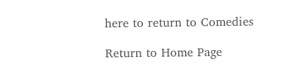here to return to Comedies

Return to Home Page